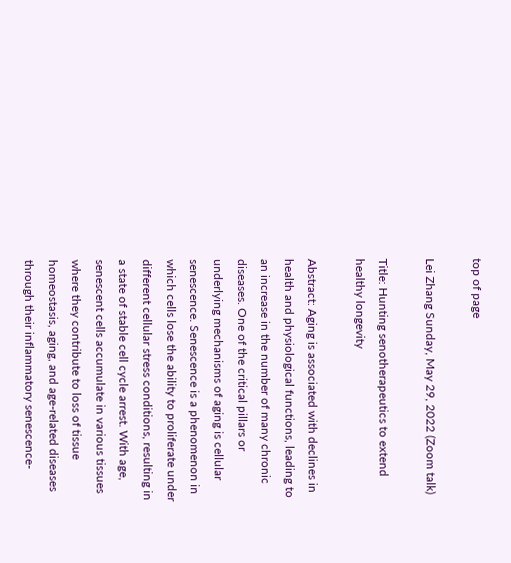top of page

Lei Zhang Sunday, May 29, 2022 (Zoom talk)

Title: Hunting senotherapeutics to extend healthy longevity

Abstract: Aging is associated with declines in health and physiological functions, leading to an increase in the number of many chronic diseases. One of the critical pillars or underlying mechanisms of aging is cellular senescence. Senescence is a phenomenon in which cells lose the ability to proliferate under different cellular stress conditions, resulting in a state of stable cell cycle arrest. With age, senescent cells accumulate in various tissues where they contribute to loss of tissue homeostasis, aging, and age-related diseases through their inflammatory senescence-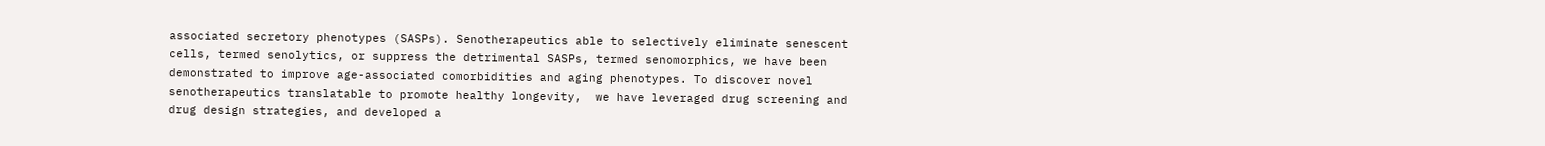associated secretory phenotypes (SASPs). Senotherapeutics able to selectively eliminate senescent cells, termed senolytics, or suppress the detrimental SASPs, termed senomorphics, we have been demonstrated to improve age-associated comorbidities and aging phenotypes. To discover novel senotherapeutics translatable to promote healthy longevity,  we have leveraged drug screening and drug design strategies, and developed a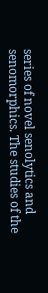series of novel senolytics and senomorphics. The studies of the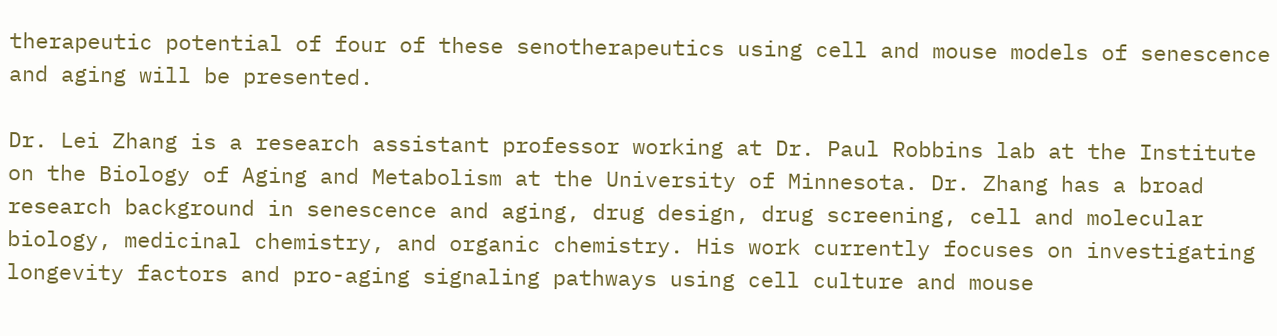therapeutic potential of four of these senotherapeutics using cell and mouse models of senescence and aging will be presented.

Dr. Lei Zhang is a research assistant professor working at Dr. Paul Robbins lab at the Institute on the Biology of Aging and Metabolism at the University of Minnesota. Dr. Zhang has a broad research background in senescence and aging, drug design, drug screening, cell and molecular biology, medicinal chemistry, and organic chemistry. His work currently focuses on investigating longevity factors and pro-aging signaling pathways using cell culture and mouse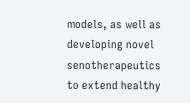models, as well as developing novel senotherapeutics to extend healthy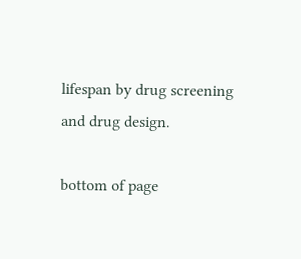lifespan by drug screening and drug design.

bottom of page